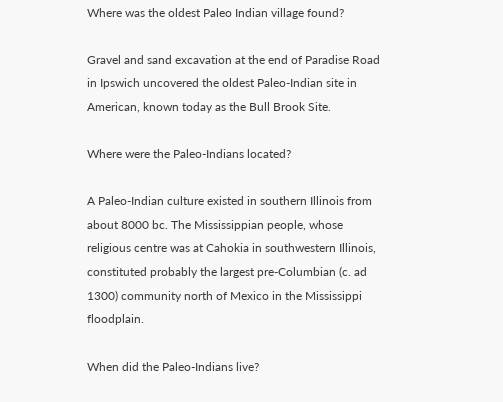Where was the oldest Paleo Indian village found?

Gravel and sand excavation at the end of Paradise Road in Ipswich uncovered the oldest Paleo-Indian site in American, known today as the Bull Brook Site.

Where were the Paleo-Indians located?

A Paleo-Indian culture existed in southern Illinois from about 8000 bc. The Mississippian people, whose religious centre was at Cahokia in southwestern Illinois, constituted probably the largest pre-Columbian (c. ad 1300) community north of Mexico in the Mississippi floodplain.

When did the Paleo-Indians live?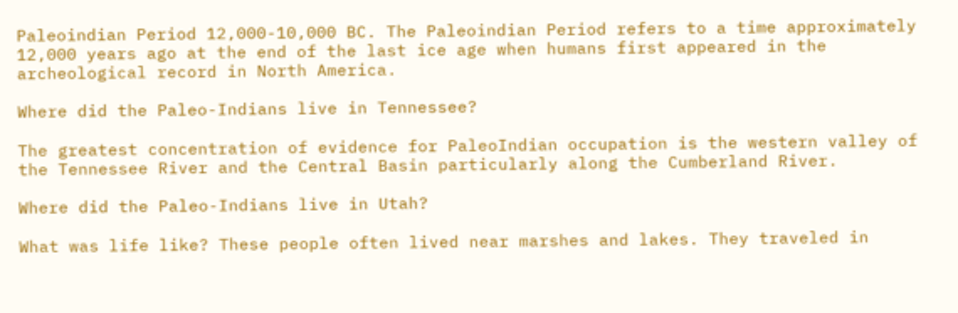Paleoindian Period 12,000-10,000 BC. The Paleoindian Period refers to a time approximately 12,000 years ago at the end of the last ice age when humans first appeared in the archeological record in North America.

Where did the Paleo-Indians live in Tennessee?

The greatest concentration of evidence for PaleoIndian occupation is the western valley of the Tennessee River and the Central Basin particularly along the Cumberland River.

Where did the Paleo-Indians live in Utah?

What was life like? These people often lived near marshes and lakes. They traveled in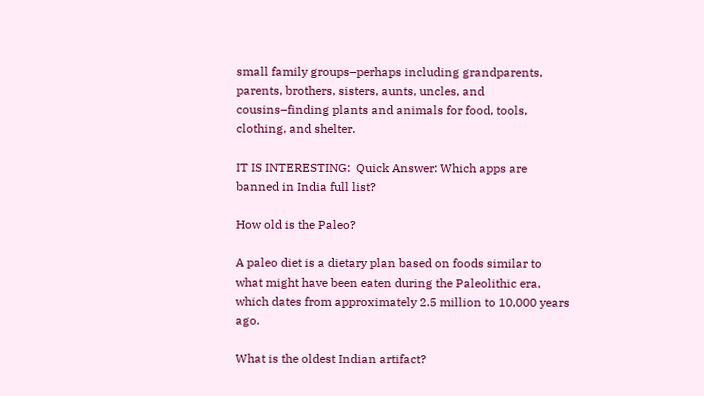small family groups–perhaps including grandparents, parents, brothers, sisters, aunts, uncles, and cousins–finding plants and animals for food, tools, clothing, and shelter.

IT IS INTERESTING:  Quick Answer: Which apps are banned in India full list?

How old is the Paleo?

A paleo diet is a dietary plan based on foods similar to what might have been eaten during the Paleolithic era, which dates from approximately 2.5 million to 10,000 years ago.

What is the oldest Indian artifact?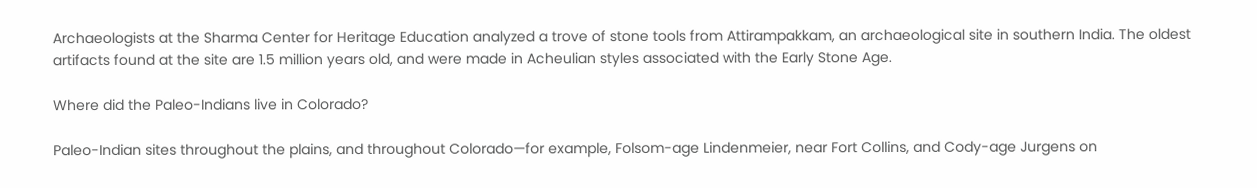Archaeologists at the Sharma Center for Heritage Education analyzed a trove of stone tools from Attirampakkam, an archaeological site in southern India. The oldest artifacts found at the site are 1.5 million years old, and were made in Acheulian styles associated with the Early Stone Age.

Where did the Paleo-Indians live in Colorado?

Paleo-Indian sites throughout the plains, and throughout Colorado—for example, Folsom-age Lindenmeier, near Fort Collins, and Cody-age Jurgens on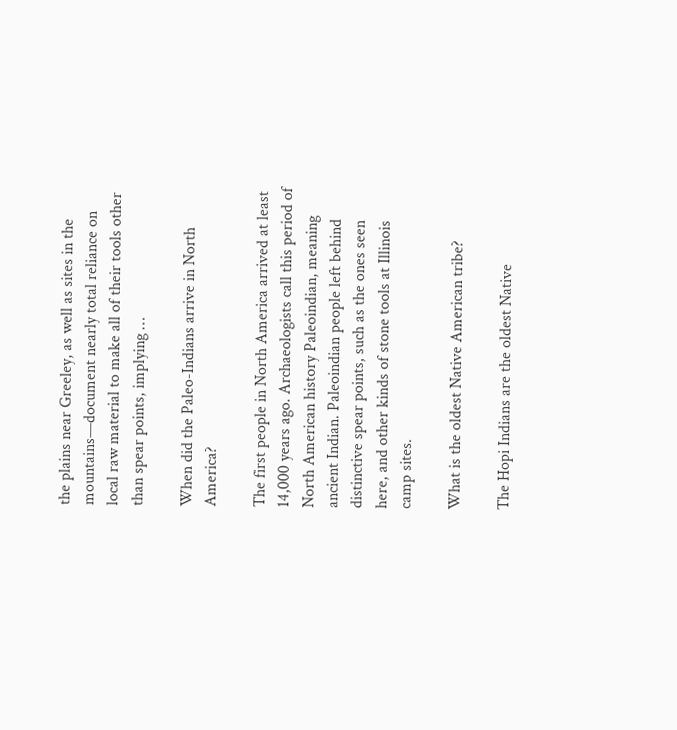the plains near Greeley, as well as sites in the mountains—document nearly total reliance on local raw material to make all of their tools other than spear points, implying …

When did the Paleo-Indians arrive in North America?

The first people in North America arrived at least 14,000 years ago. Archaeologists call this period of North American history Paleoindian, meaning ancient Indian. Paleoindian people left behind distinctive spear points, such as the ones seen here, and other kinds of stone tools at Illinois camp sites.

What is the oldest Native American tribe?

The Hopi Indians are the oldest Native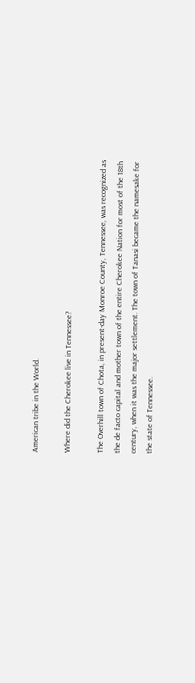American tribe in the World.

Where did the Cherokee live in Tennessee?

The Overhill town of Chota, in present-day Monroe County, Tennessee, was recognized as the de facto capital and mother town of the entire Cherokee Nation for most of the 18th century, when it was the major settlement. The town of Tanasi became the namesake for the state of Tennessee.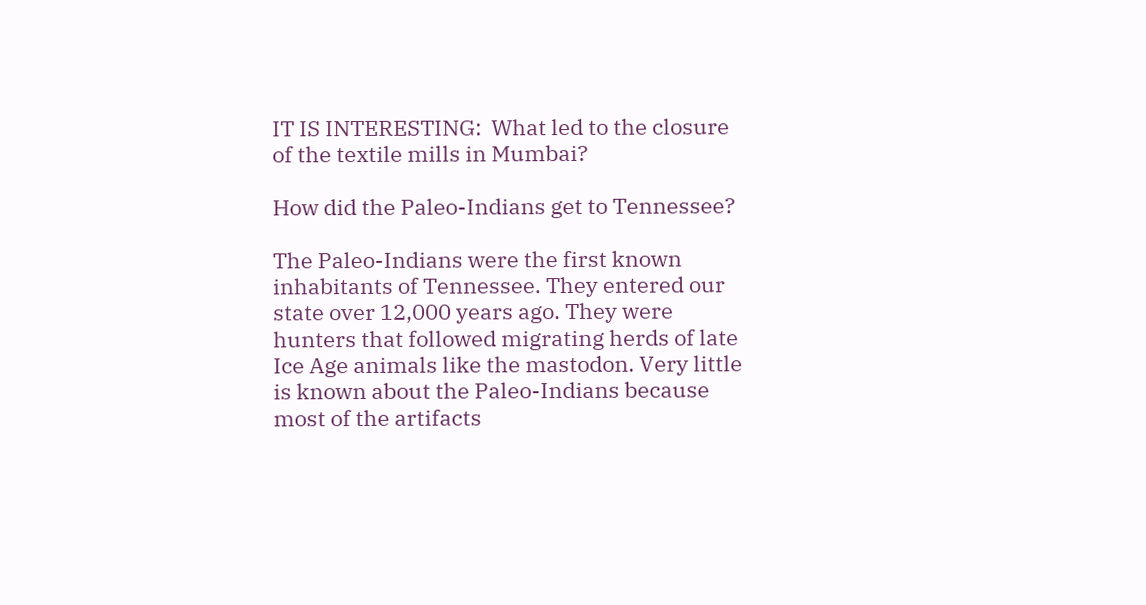IT IS INTERESTING:  What led to the closure of the textile mills in Mumbai?

How did the Paleo-Indians get to Tennessee?

The Paleo-Indians were the first known inhabitants of Tennessee. They entered our state over 12,000 years ago. They were hunters that followed migrating herds of late Ice Age animals like the mastodon. Very little is known about the Paleo-Indians because most of the artifacts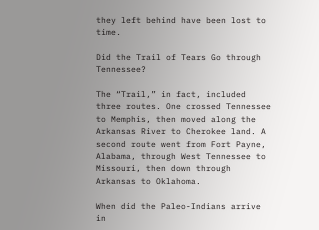they left behind have been lost to time.

Did the Trail of Tears Go through Tennessee?

The “Trail,” in fact, included three routes. One crossed Tennessee to Memphis, then moved along the Arkansas River to Cherokee land. A second route went from Fort Payne, Alabama, through West Tennessee to Missouri, then down through Arkansas to Oklahoma.

When did the Paleo-Indians arrive in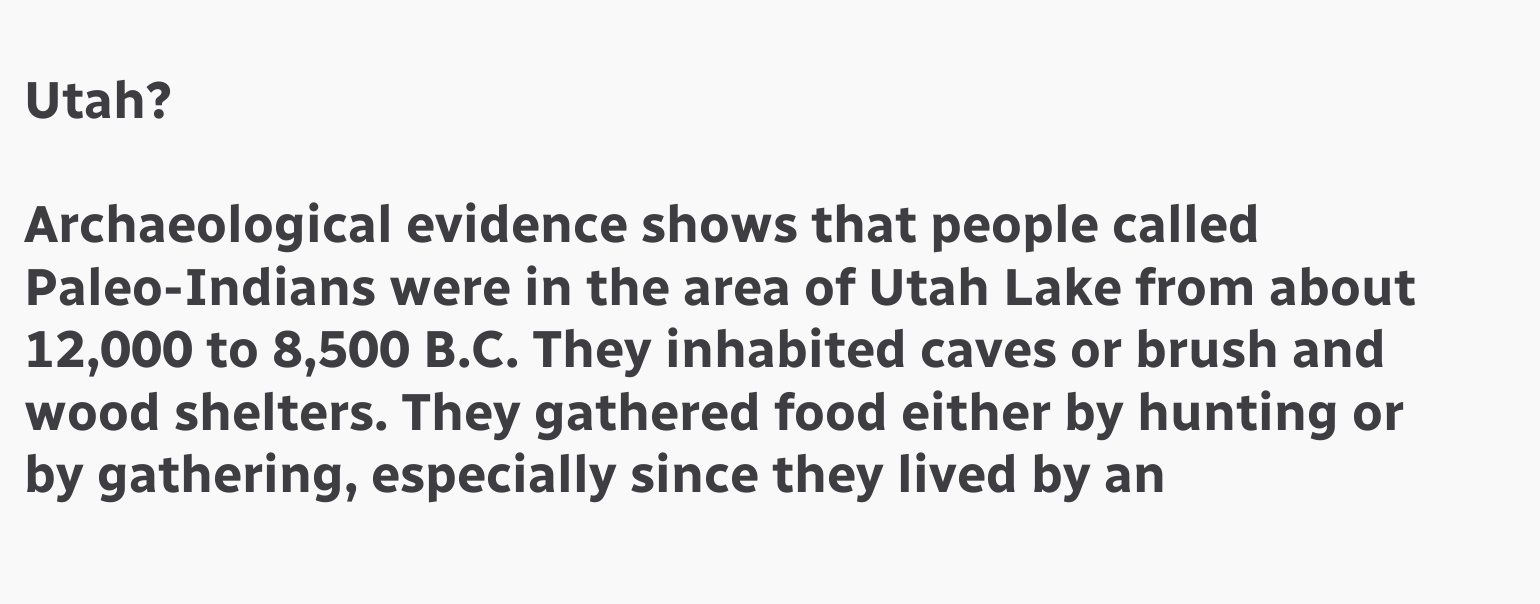Utah?

Archaeological evidence shows that people called Paleo-Indians were in the area of Utah Lake from about 12,000 to 8,500 B.C. They inhabited caves or brush and wood shelters. They gathered food either by hunting or by gathering, especially since they lived by an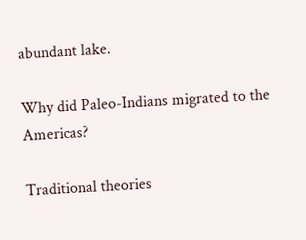abundant lake.

Why did Paleo-Indians migrated to the Americas?

Traditional theories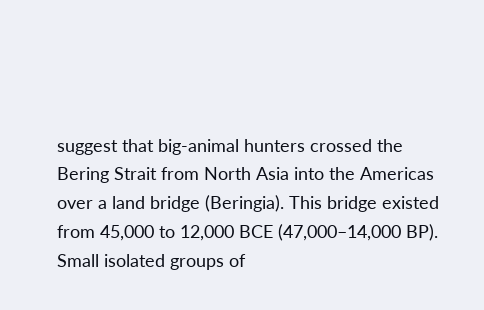suggest that big-animal hunters crossed the Bering Strait from North Asia into the Americas over a land bridge (Beringia). This bridge existed from 45,000 to 12,000 BCE (47,000–14,000 BP). Small isolated groups of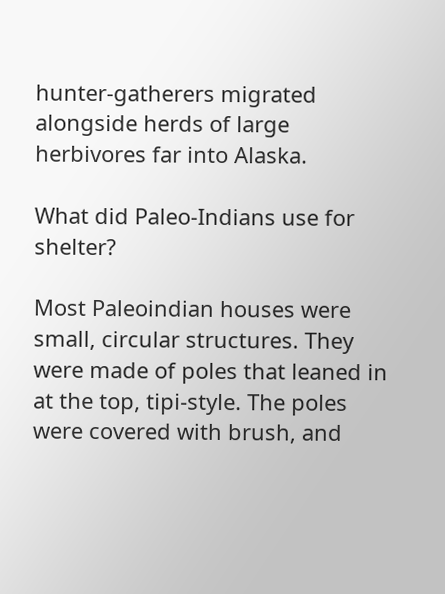hunter-gatherers migrated alongside herds of large herbivores far into Alaska.

What did Paleo-Indians use for shelter?

Most Paleoindian houses were small, circular structures. They were made of poles that leaned in at the top, tipi-style. The poles were covered with brush, and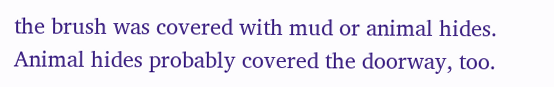the brush was covered with mud or animal hides. Animal hides probably covered the doorway, too.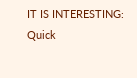IT IS INTERESTING:  Quick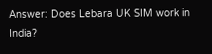Answer: Does Lebara UK SIM work in India?